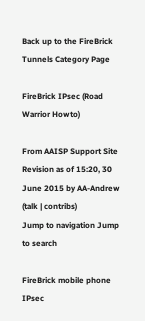Back up to the FireBrick Tunnels Category Page

FireBrick IPsec (Road Warrior Howto)

From AAISP Support Site
Revision as of 15:20, 30 June 2015 by AA-Andrew (talk | contribs)
Jump to navigation Jump to search

FireBrick mobile phone IPsec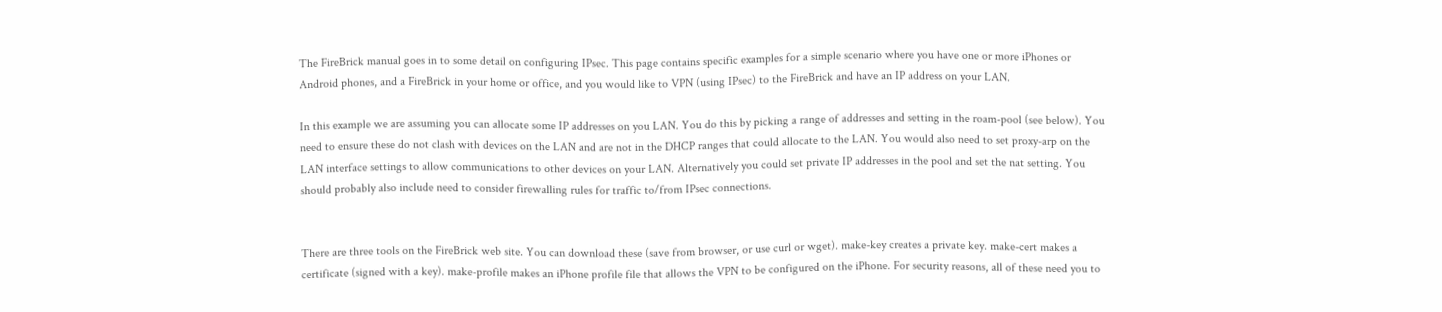The FireBrick manual goes in to some detail on configuring IPsec. This page contains specific examples for a simple scenario where you have one or more iPhones or Android phones, and a FireBrick in your home or office, and you would like to VPN (using IPsec) to the FireBrick and have an IP address on your LAN.

In this example we are assuming you can allocate some IP addresses on you LAN. You do this by picking a range of addresses and setting in the roam-pool (see below). You need to ensure these do not clash with devices on the LAN and are not in the DHCP ranges that could allocate to the LAN. You would also need to set proxy-arp on the LAN interface settings to allow communications to other devices on your LAN. Alternatively you could set private IP addresses in the pool and set the nat setting. You should probably also include need to consider firewalling rules for traffic to/from IPsec connections.


There are three tools on the FireBrick web site. You can download these (save from browser, or use curl or wget). make-key creates a private key. make-cert makes a certificate (signed with a key). make-profile makes an iPhone profile file that allows the VPN to be configured on the iPhone. For security reasons, all of these need you to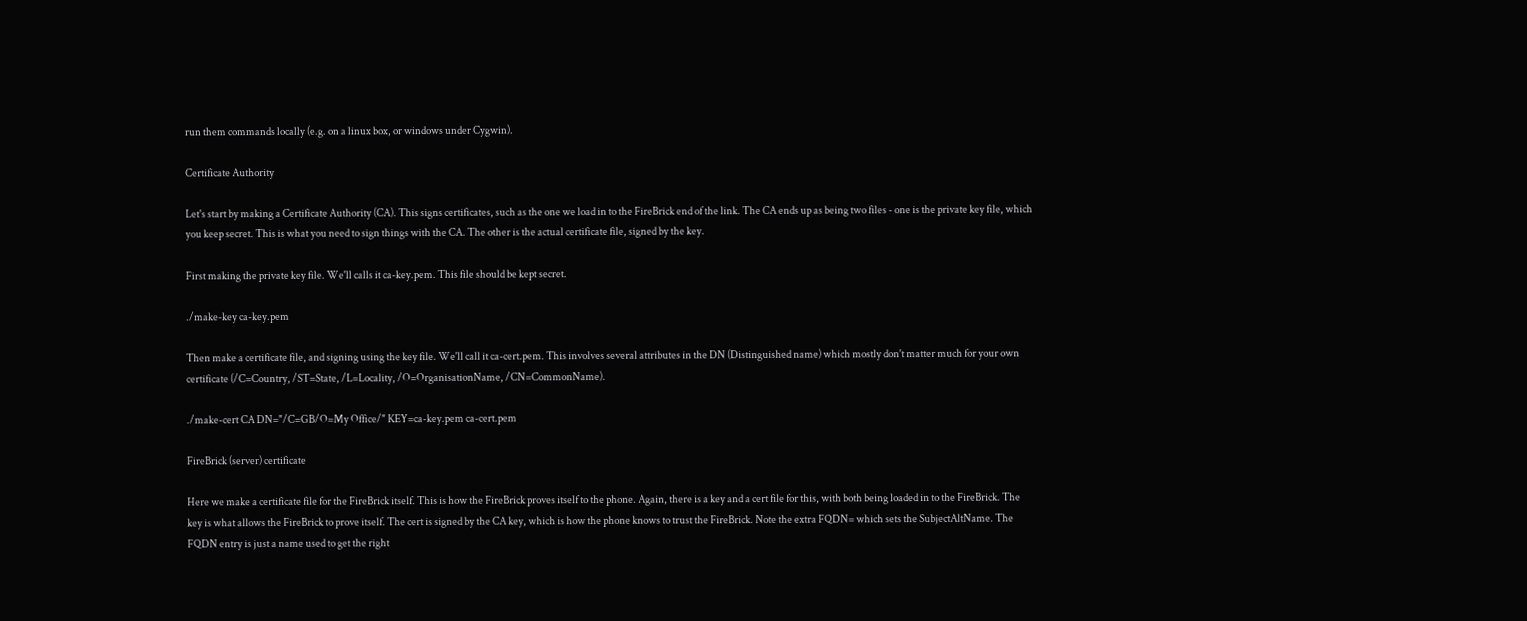run them commands locally (e.g. on a linux box, or windows under Cygwin).

Certificate Authority

Let's start by making a Certificate Authority (CA). This signs certificates, such as the one we load in to the FireBrick end of the link. The CA ends up as being two files - one is the private key file, which you keep secret. This is what you need to sign things with the CA. The other is the actual certificate file, signed by the key.

First making the private key file. We'll calls it ca-key.pem. This file should be kept secret.

./make-key ca-key.pem

Then make a certificate file, and signing using the key file. We'll call it ca-cert.pem. This involves several attributes in the DN (Distinguished name) which mostly don't matter much for your own certificate (/C=Country, /ST=State, /L=Locality, /O=OrganisationName, /CN=CommonName).

./make-cert CA DN="/C=GB/O=My Office/" KEY=ca-key.pem ca-cert.pem

FireBrick (server) certificate

Here we make a certificate file for the FireBrick itself. This is how the FireBrick proves itself to the phone. Again, there is a key and a cert file for this, with both being loaded in to the FireBrick. The key is what allows the FireBrick to prove itself. The cert is signed by the CA key, which is how the phone knows to trust the FireBrick. Note the extra FQDN= which sets the SubjectAltName. The FQDN entry is just a name used to get the right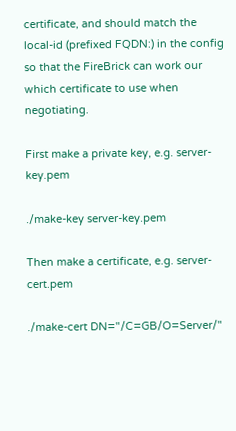certificate, and should match the local-id (prefixed FQDN:) in the config so that the FireBrick can work our which certificate to use when negotiating.

First make a private key, e.g. server-key.pem

./make-key server-key.pem

Then make a certificate, e.g. server-cert.pem

./make-cert DN="/C=GB/O=Server/"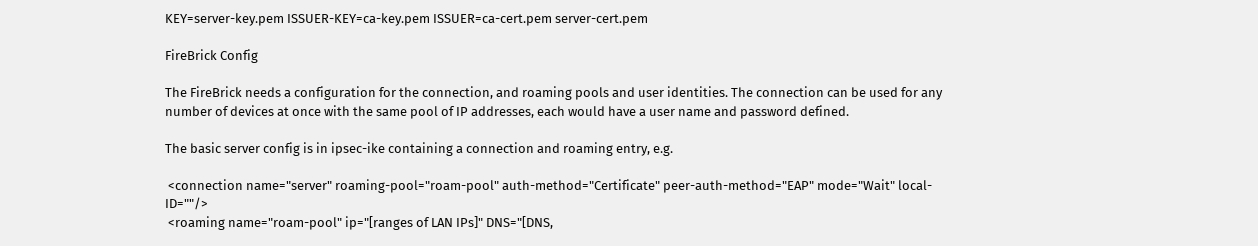KEY=server-key.pem ISSUER-KEY=ca-key.pem ISSUER=ca-cert.pem server-cert.pem

FireBrick Config

The FireBrick needs a configuration for the connection, and roaming pools and user identities. The connection can be used for any number of devices at once with the same pool of IP addresses, each would have a user name and password defined.

The basic server config is in ipsec-ike containing a connection and roaming entry, e.g.

 <connection name="server" roaming-pool="roam-pool" auth-method="Certificate" peer-auth-method="EAP" mode="Wait" local-ID=""/>
 <roaming name="roam-pool" ip="[ranges of LAN IPs]" DNS="[DNS,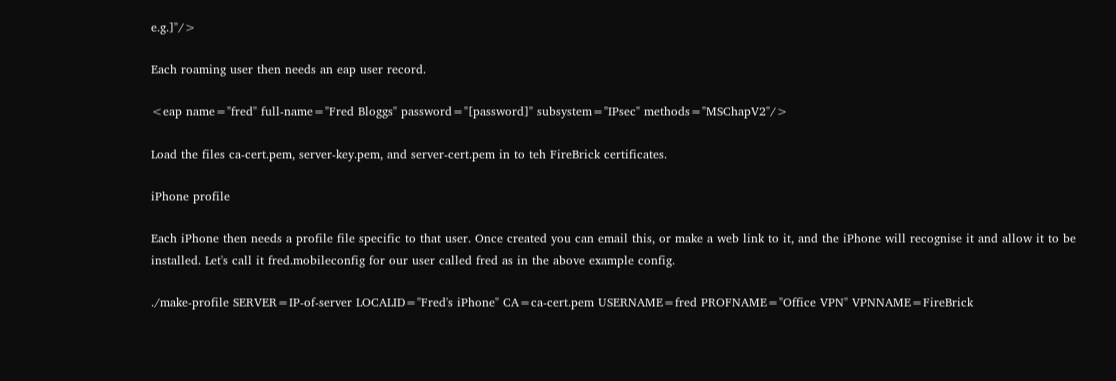e.g.]"/>

Each roaming user then needs an eap user record.

<eap name="fred" full-name="Fred Bloggs" password="[password]" subsystem="IPsec" methods="MSChapV2"/>

Load the files ca-cert.pem, server-key.pem, and server-cert.pem in to teh FireBrick certificates.

iPhone profile

Each iPhone then needs a profile file specific to that user. Once created you can email this, or make a web link to it, and the iPhone will recognise it and allow it to be installed. Let's call it fred.mobileconfig for our user called fred as in the above example config.

./make-profile SERVER=IP-of-server LOCALID="Fred's iPhone" CA=ca-cert.pem USERNAME=fred PROFNAME="Office VPN" VPNNAME=FireBrick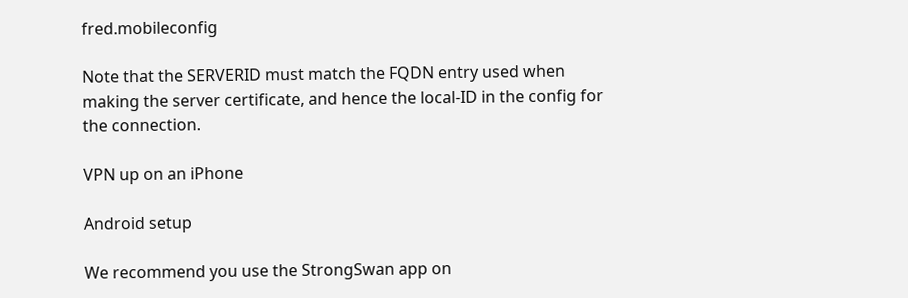fred.mobileconfig

Note that the SERVERID must match the FQDN entry used when making the server certificate, and hence the local-ID in the config for the connection.

VPN up on an iPhone

Android setup

We recommend you use the StrongSwan app on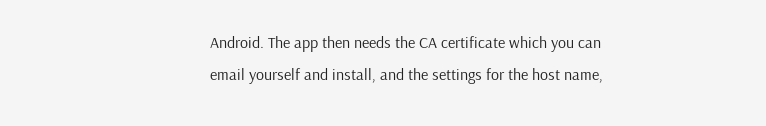Android. The app then needs the CA certificate which you can email yourself and install, and the settings for the host name,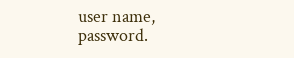user name, password.